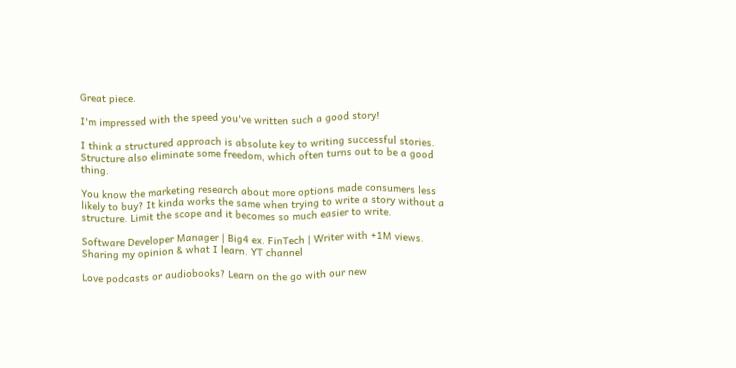Great piece.

I'm impressed with the speed you've written such a good story!

I think a structured approach is absolute key to writing successful stories. Structure also eliminate some freedom, which often turns out to be a good thing.

You know the marketing research about more options made consumers less likely to buy? It kinda works the same when trying to write a story without a structure. Limit the scope and it becomes so much easier to write.

Software Developer Manager | Big4 ex. FinTech | Writer with +1M views. Sharing my opinion & what I learn. YT channel

Love podcasts or audiobooks? Learn on the go with our new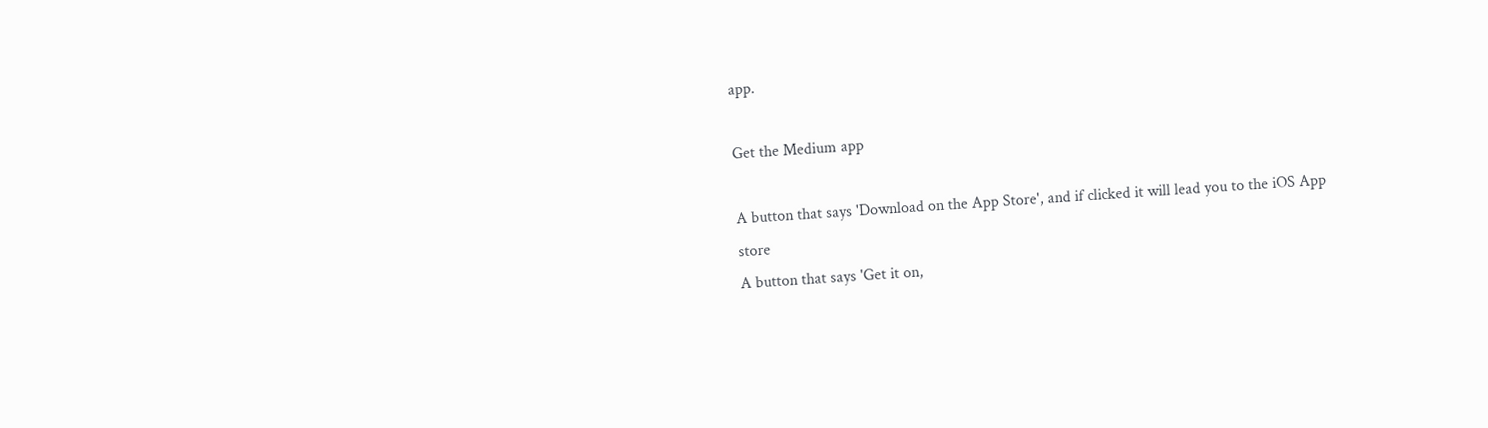app.

Get the Medium app

A button that says 'Download on the App Store', and if clicked it will lead you to the iOS App store
A button that says 'Get it on,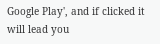Google Play', and if clicked it will lead you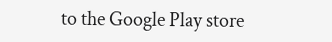to the Google Play store